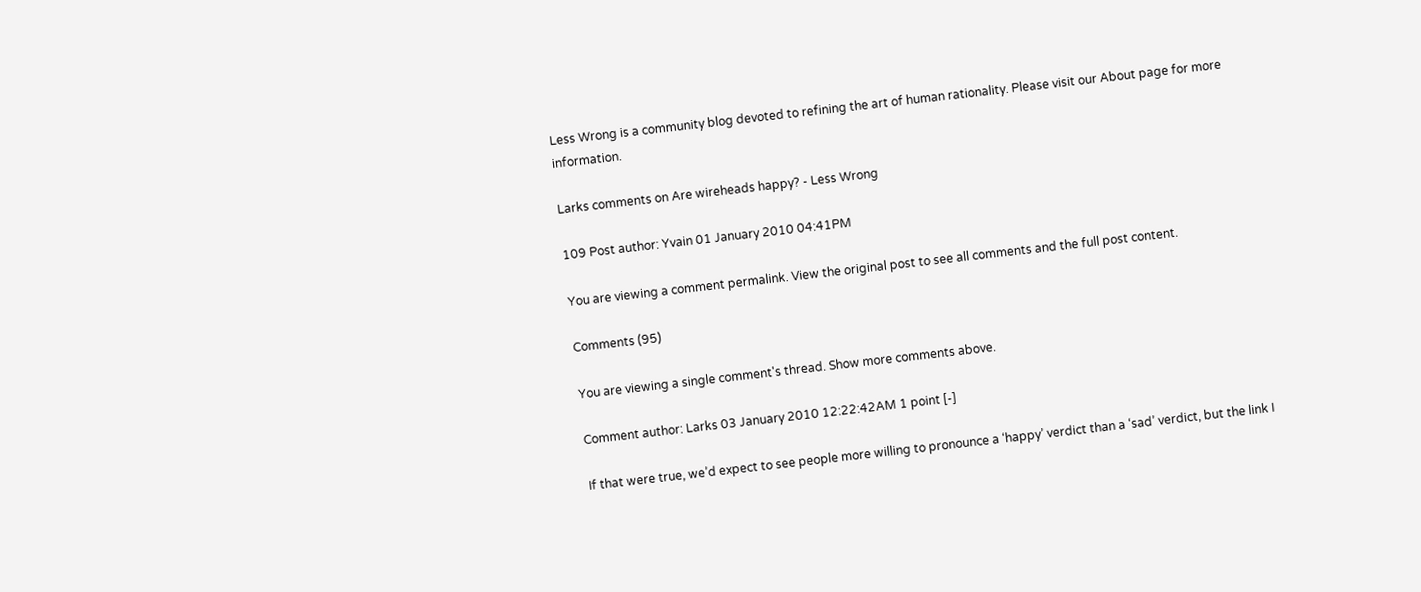Less Wrong is a community blog devoted to refining the art of human rationality. Please visit our About page for more information.

Larks comments on Are wireheads happy? - Less Wrong

109 Post author: Yvain 01 January 2010 04:41PM

You are viewing a comment permalink. View the original post to see all comments and the full post content.

Comments (95)

You are viewing a single comment's thread. Show more comments above.

Comment author: Larks 03 January 2010 12:22:42AM 1 point [-]

If that were true, we’d expect to see people more willing to pronounce a ‘happy’ verdict than a ‘sad’ verdict, but the link I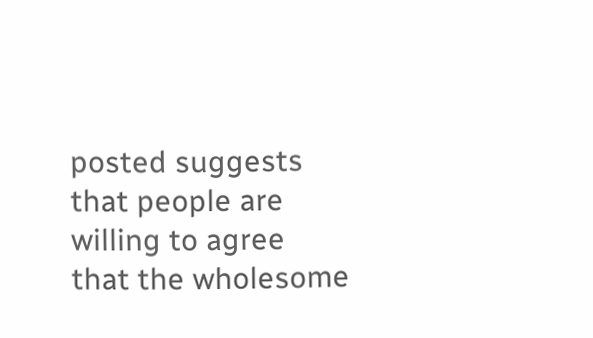posted suggests that people are willing to agree that the wholesome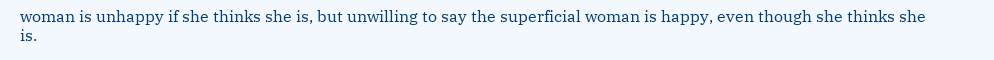woman is unhappy if she thinks she is, but unwilling to say the superficial woman is happy, even though she thinks she is.